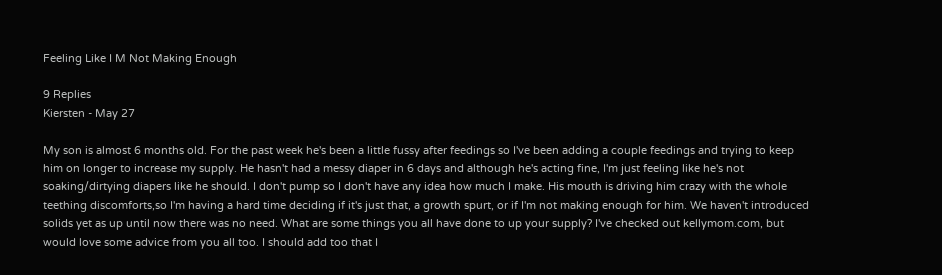Feeling Like I M Not Making Enough

9 Replies
Kiersten - May 27

My son is almost 6 months old. For the past week he's been a little fussy after feedings so I've been adding a couple feedings and trying to keep him on longer to increase my supply. He hasn't had a messy diaper in 6 days and although he's acting fine, I'm just feeling like he's not soaking/dirtying diapers like he should. I don't pump so I don't have any idea how much I make. His mouth is driving him crazy with the whole teething discomforts,so I'm having a hard time deciding if it's just that, a growth spurt, or if I'm not making enough for him. We haven't introduced solids yet as up until now there was no need. What are some things you all have done to up your supply? I've checked out kellymom.com, but would love some advice from you all too. I should add too that I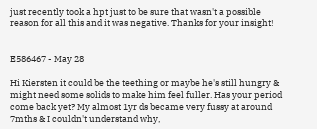just recently took a hpt just to be sure that wasn't a possible reason for all this and it was negative. Thanks for your insight!


E586467 - May 28

Hi Kiersten it could be the teething or maybe he's still hungry & might need some solids to make him feel fuller. Has your period come back yet? My almost 1yr ds became very fussy at around 7mths & I couldn't understand why,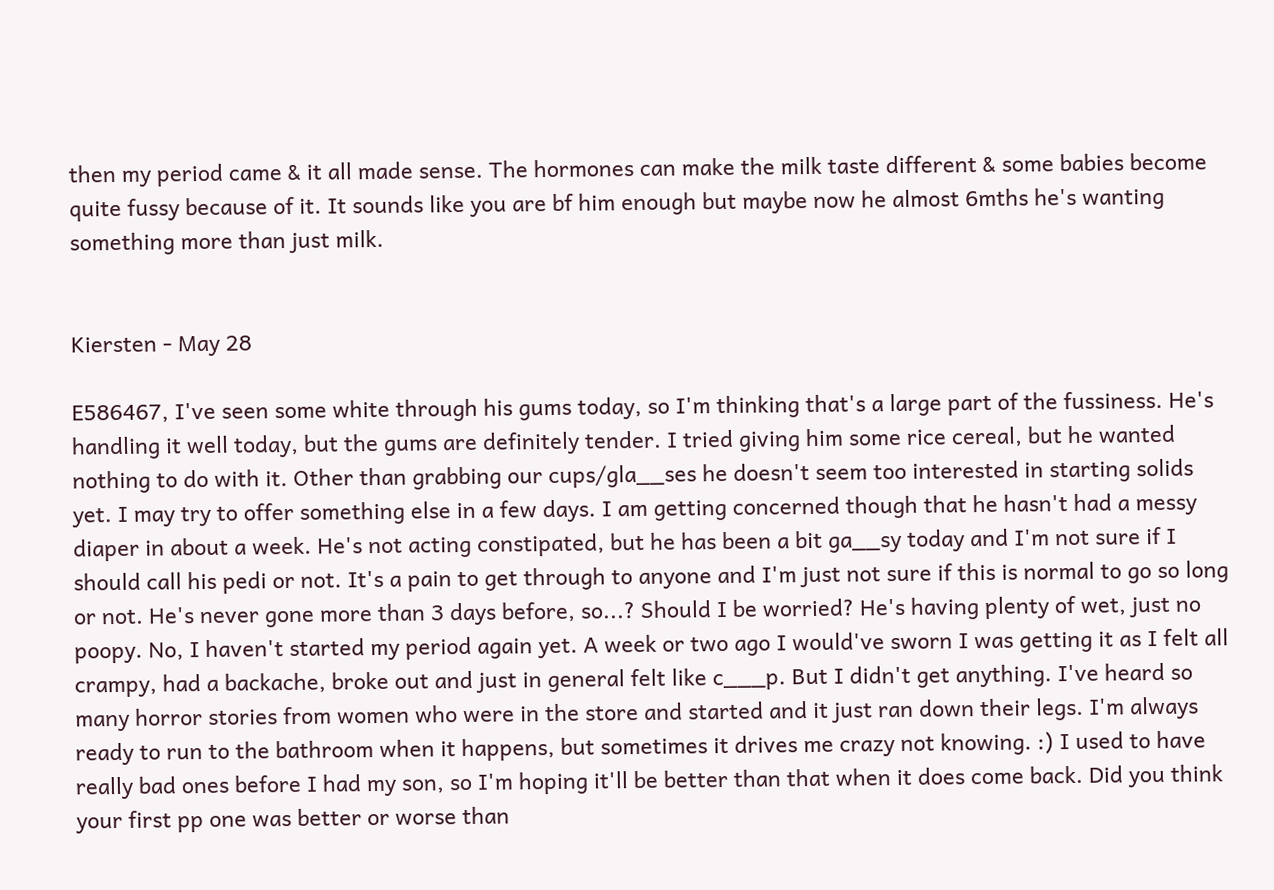then my period came & it all made sense. The hormones can make the milk taste different & some babies become quite fussy because of it. It sounds like you are bf him enough but maybe now he almost 6mths he's wanting something more than just milk.


Kiersten - May 28

E586467, I've seen some white through his gums today, so I'm thinking that's a large part of the fussiness. He's handling it well today, but the gums are definitely tender. I tried giving him some rice cereal, but he wanted nothing to do with it. Other than grabbing our cups/gla__ses he doesn't seem too interested in starting solids yet. I may try to offer something else in a few days. I am getting concerned though that he hasn't had a messy diaper in about a week. He's not acting constipated, but he has been a bit ga__sy today and I'm not sure if I should call his pedi or not. It's a pain to get through to anyone and I'm just not sure if this is normal to go so long or not. He's never gone more than 3 days before, so...? Should I be worried? He's having plenty of wet, just no poopy. No, I haven't started my period again yet. A week or two ago I would've sworn I was getting it as I felt all crampy, had a backache, broke out and just in general felt like c___p. But I didn't get anything. I've heard so many horror stories from women who were in the store and started and it just ran down their legs. I'm always ready to run to the bathroom when it happens, but sometimes it drives me crazy not knowing. :) I used to have really bad ones before I had my son, so I'm hoping it'll be better than that when it does come back. Did you think your first pp one was better or worse than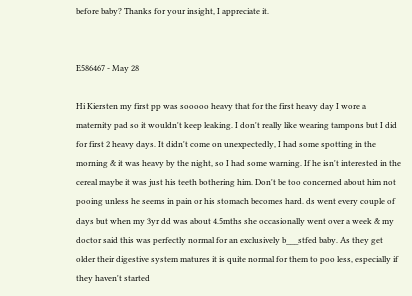before baby? Thanks for your insight, I appreciate it.


E586467 - May 28

Hi Kiersten my first pp was sooooo heavy that for the first heavy day I wore a maternity pad so it wouldn't keep leaking. I don't really like wearing tampons but I did for first 2 heavy days. It didn't come on unexpectedly, I had some spotting in the morning & it was heavy by the night, so I had some warning. If he isn't interested in the cereal maybe it was just his teeth bothering him. Don't be too concerned about him not pooing unless he seems in pain or his stomach becomes hard. ds went every couple of days but when my 3yr dd was about 4.5mths she occasionally went over a week & my doctor said this was perfectly normal for an exclusively b___stfed baby. As they get older their digestive system matures it is quite normal for them to poo less, especially if they haven't started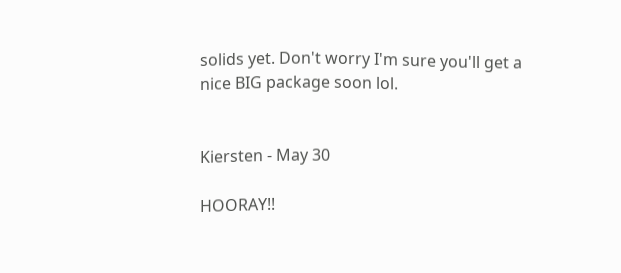solids yet. Don't worry I'm sure you'll get a nice BIG package soon lol.


Kiersten - May 30

HOORAY!!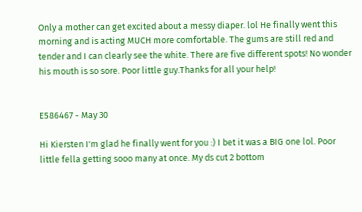Only a mother can get excited about a messy diaper. lol He finally went this morning and is acting MUCH more comfortable. The gums are still red and tender and I can clearly see the white. There are five different spots! No wonder his mouth is so sore. Poor little guy.Thanks for all your help!


E586467 - May 30

Hi Kiersten I'm glad he finally went for you :) I bet it was a BIG one lol. Poor little fella getting sooo many at once. My ds cut 2 bottom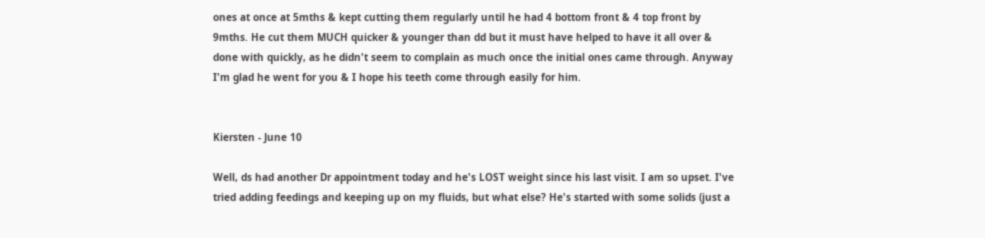ones at once at 5mths & kept cutting them regularly until he had 4 bottom front & 4 top front by 9mths. He cut them MUCH quicker & younger than dd but it must have helped to have it all over & done with quickly, as he didn't seem to complain as much once the initial ones came through. Anyway I'm glad he went for you & I hope his teeth come through easily for him.


Kiersten - June 10

Well, ds had another Dr appointment today and he's LOST weight since his last visit. I am so upset. I've tried adding feedings and keeping up on my fluids, but what else? He's started with some solids (just a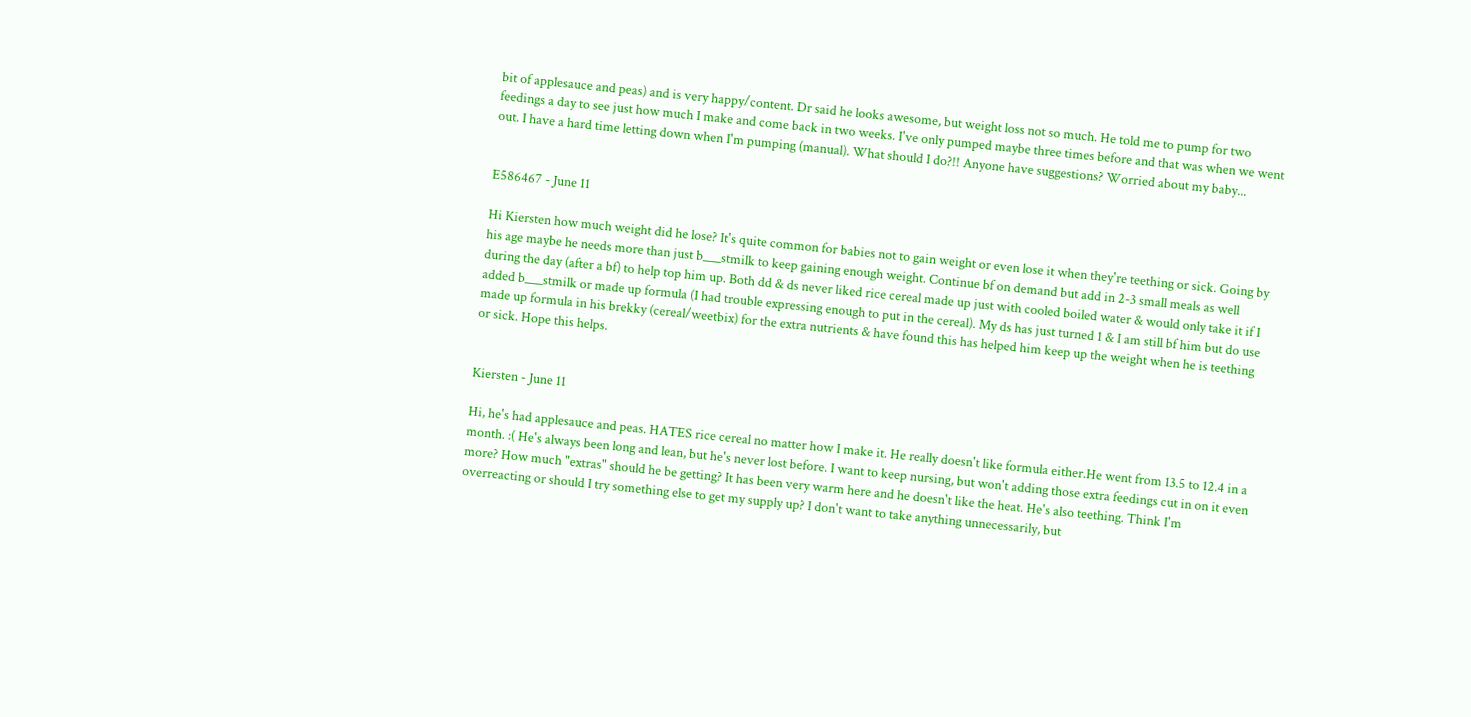bit of applesauce and peas) and is very happy/content. Dr said he looks awesome, but weight loss not so much. He told me to pump for two feedings a day to see just how much I make and come back in two weeks. I've only pumped maybe three times before and that was when we went out. I have a hard time letting down when I'm pumping (manual). What should I do?!! Anyone have suggestions? Worried about my baby...


E586467 - June 11

Hi Kiersten how much weight did he lose? It's quite common for babies not to gain weight or even lose it when they're teething or sick. Going by his age maybe he needs more than just b___stmilk to keep gaining enough weight. Continue bf on demand but add in 2-3 small meals as well during the day (after a bf) to help top him up. Both dd & ds never liked rice cereal made up just with cooled boiled water & would only take it if I added b___stmilk or made up formula (I had trouble expressing enough to put in the cereal). My ds has just turned 1 & I am still bf him but do use made up formula in his brekky (cereal/weetbix) for the extra nutrients & have found this has helped him keep up the weight when he is teething or sick. Hope this helps.


Kiersten - June 11

Hi, he's had applesauce and peas. HATES rice cereal no matter how I make it. He really doesn't like formula either.He went from 13.5 to 12.4 in a month. :( He's always been long and lean, but he's never lost before. I want to keep nursing, but won't adding those extra feedings cut in on it even more? How much "extras" should he be getting? It has been very warm here and he doesn't like the heat. He's also teething. Think I'm overreacting or should I try something else to get my supply up? I don't want to take anything unnecessarily, but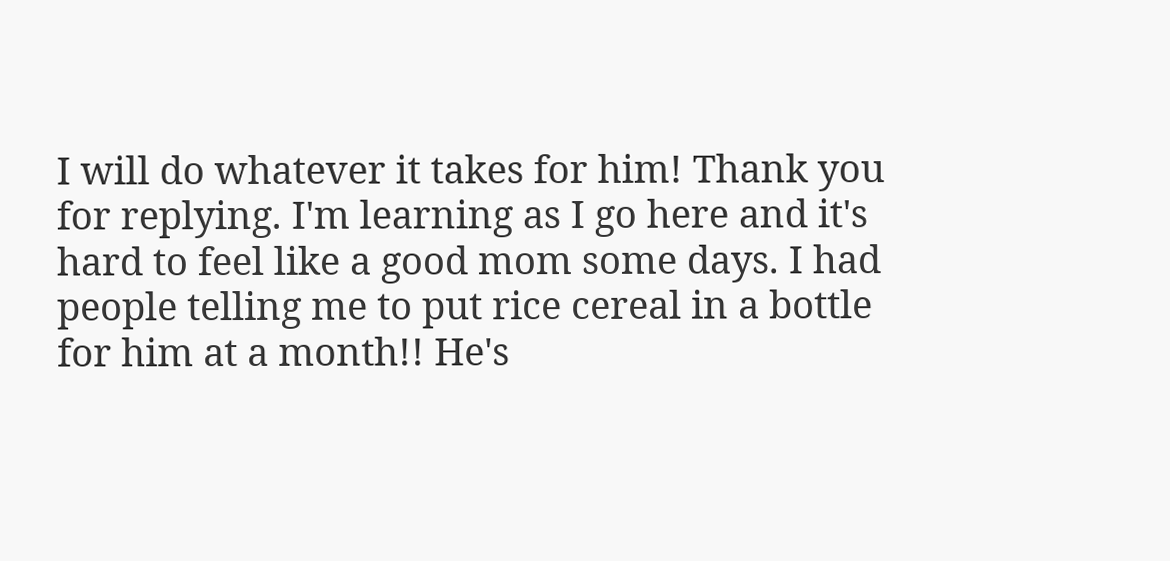I will do whatever it takes for him! Thank you for replying. I'm learning as I go here and it's hard to feel like a good mom some days. I had people telling me to put rice cereal in a bottle for him at a month!! He's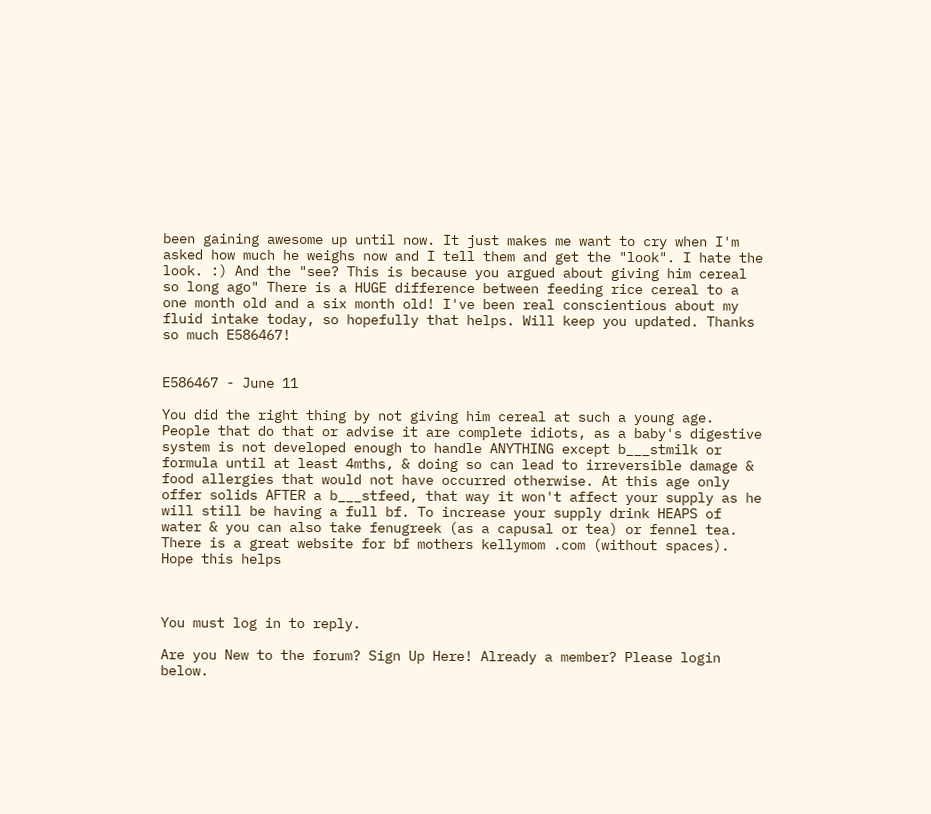been gaining awesome up until now. It just makes me want to cry when I'm asked how much he weighs now and I tell them and get the "look". I hate the look. :) And the "see? This is because you argued about giving him cereal so long ago" There is a HUGE difference between feeding rice cereal to a one month old and a six month old! I've been real conscientious about my fluid intake today, so hopefully that helps. Will keep you updated. Thanks so much E586467!


E586467 - June 11

You did the right thing by not giving him cereal at such a young age. People that do that or advise it are complete idiots, as a baby's digestive system is not developed enough to handle ANYTHING except b___stmilk or formula until at least 4mths, & doing so can lead to irreversible damage & food allergies that would not have occurred otherwise. At this age only offer solids AFTER a b___stfeed, that way it won't affect your supply as he will still be having a full bf. To increase your supply drink HEAPS of water & you can also take fenugreek (as a capusal or tea) or fennel tea. There is a great website for bf mothers kellymom .com (without spaces). Hope this helps



You must log in to reply.

Are you New to the forum? Sign Up Here! Already a member? Please login below.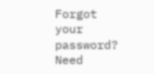Forgot your password?
Need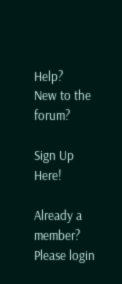Help?
New to the forum?

Sign Up Here!

Already a member?
Please login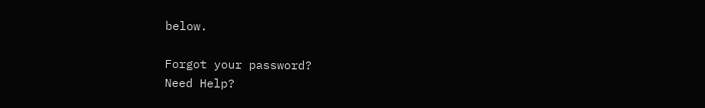below.

Forgot your password?
Need Help?